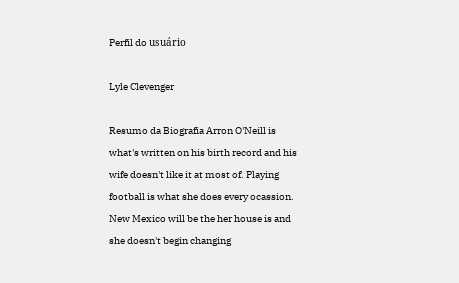Perfil do usuário

Lyle Clevenger

Resumo da Biografia Arron O'Neill is what's written on his birth record and his wife doesn't like it at most of. Playing football is what she does every ocassion. New Mexico will be the her house is and she doesn't begin changing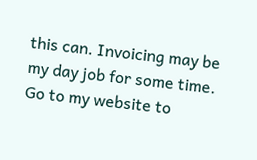this can. Invoicing may be my day job for some time. Go to my website to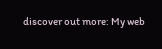discover out more: My web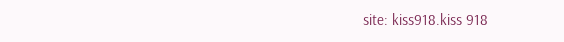site: kiss918.kiss 918